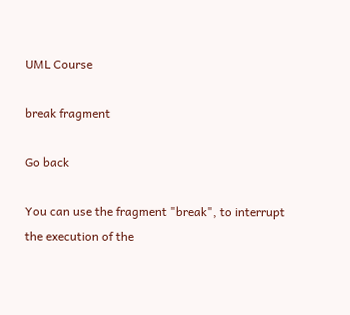UML Course

break fragment

Go back

You can use the fragment "break", to interrupt the execution of the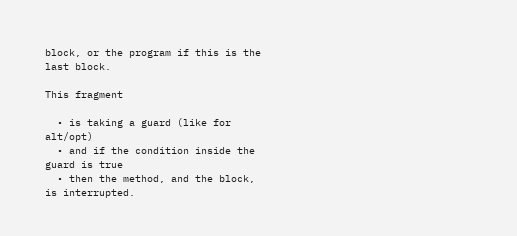block, or the program if this is the last block.

This fragment

  • is taking a guard (like for alt/opt)
  • and if the condition inside the guard is true
  • then the method, and the block, is interrupted.